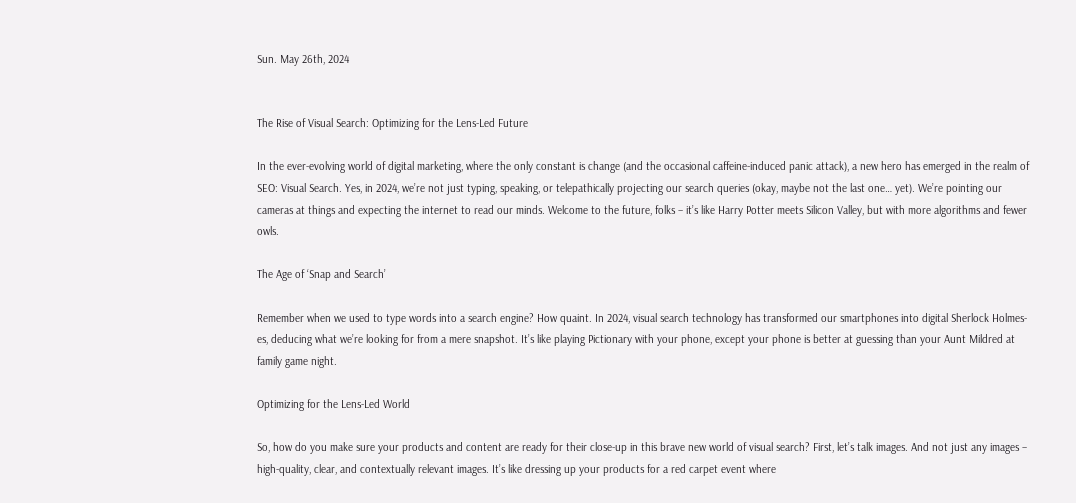Sun. May 26th, 2024


The Rise of Visual Search: Optimizing for the Lens-Led Future

In the ever-evolving world of digital marketing, where the only constant is change (and the occasional caffeine-induced panic attack), a new hero has emerged in the realm of SEO: Visual Search. Yes, in 2024, we’re not just typing, speaking, or telepathically projecting our search queries (okay, maybe not the last one… yet). We’re pointing our cameras at things and expecting the internet to read our minds. Welcome to the future, folks – it’s like Harry Potter meets Silicon Valley, but with more algorithms and fewer owls.

The Age of ‘Snap and Search’

Remember when we used to type words into a search engine? How quaint. In 2024, visual search technology has transformed our smartphones into digital Sherlock Holmes-es, deducing what we’re looking for from a mere snapshot. It’s like playing Pictionary with your phone, except your phone is better at guessing than your Aunt Mildred at family game night.

Optimizing for the Lens-Led World

So, how do you make sure your products and content are ready for their close-up in this brave new world of visual search? First, let’s talk images. And not just any images – high-quality, clear, and contextually relevant images. It’s like dressing up your products for a red carpet event where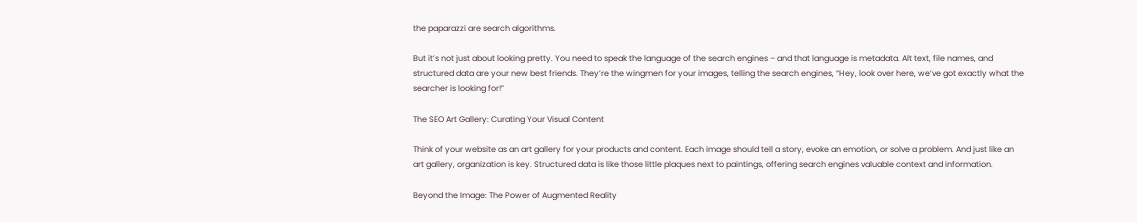the paparazzi are search algorithms.

But it’s not just about looking pretty. You need to speak the language of the search engines – and that language is metadata. Alt text, file names, and structured data are your new best friends. They’re the wingmen for your images, telling the search engines, “Hey, look over here, we’ve got exactly what the searcher is looking for!”

The SEO Art Gallery: Curating Your Visual Content

Think of your website as an art gallery for your products and content. Each image should tell a story, evoke an emotion, or solve a problem. And just like an art gallery, organization is key. Structured data is like those little plaques next to paintings, offering search engines valuable context and information.

Beyond the Image: The Power of Augmented Reality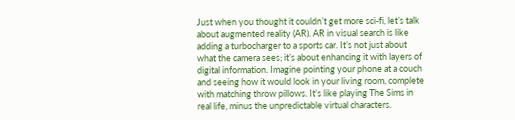Just when you thought it couldn’t get more sci-fi, let’s talk about augmented reality (AR). AR in visual search is like adding a turbocharger to a sports car. It’s not just about what the camera sees; it’s about enhancing it with layers of digital information. Imagine pointing your phone at a couch and seeing how it would look in your living room, complete with matching throw pillows. It’s like playing The Sims in real life, minus the unpredictable virtual characters.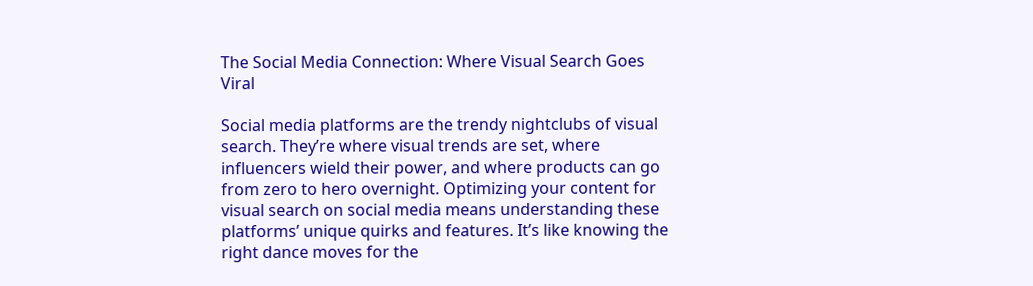The Social Media Connection: Where Visual Search Goes Viral

Social media platforms are the trendy nightclubs of visual search. They’re where visual trends are set, where influencers wield their power, and where products can go from zero to hero overnight. Optimizing your content for visual search on social media means understanding these platforms’ unique quirks and features. It’s like knowing the right dance moves for the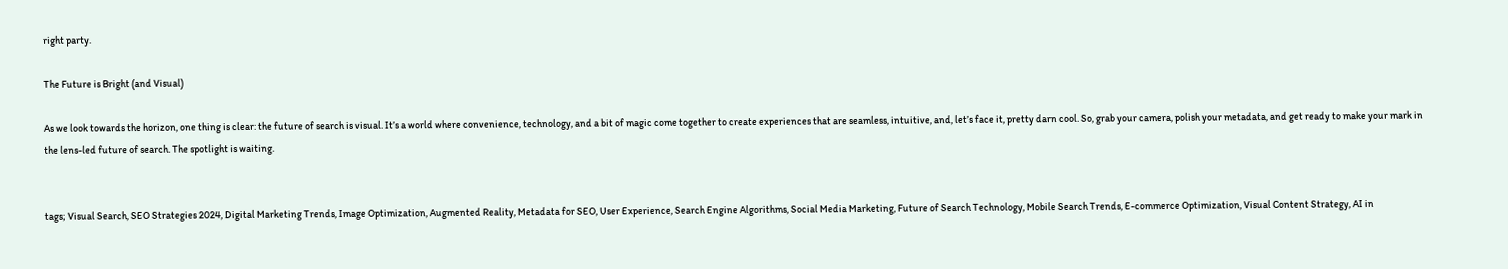right party.

The Future is Bright (and Visual)

As we look towards the horizon, one thing is clear: the future of search is visual. It’s a world where convenience, technology, and a bit of magic come together to create experiences that are seamless, intuitive, and, let’s face it, pretty darn cool. So, grab your camera, polish your metadata, and get ready to make your mark in the lens-led future of search. The spotlight is waiting.


tags; Visual Search, SEO Strategies 2024, Digital Marketing Trends, Image Optimization, Augmented Reality, Metadata for SEO, User Experience, Search Engine Algorithms, Social Media Marketing, Future of Search Technology, Mobile Search Trends, E-commerce Optimization, Visual Content Strategy, AI in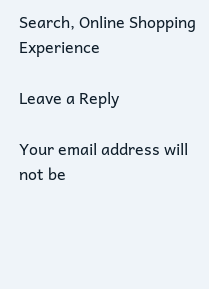Search, Online Shopping Experience

Leave a Reply

Your email address will not be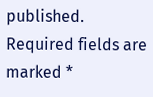published. Required fields are marked *